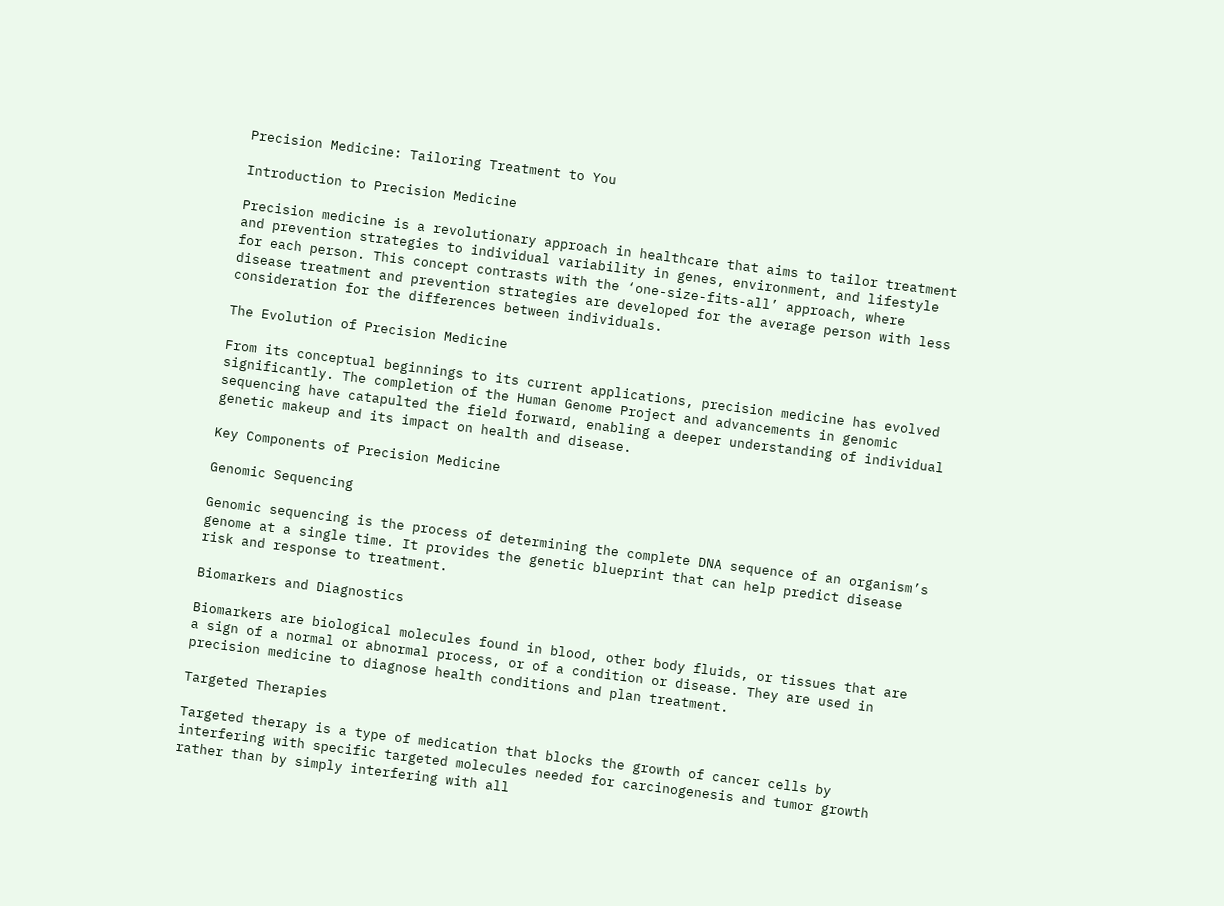Precision Medicine: Tailoring Treatment to You

Introduction to Precision Medicine

Precision medicine is a revolutionary approach in healthcare that aims to tailor treatment and prevention strategies to individual variability in genes, environment, and lifestyle for each person. This concept contrasts with the ‘one-size-fits-all’ approach, where disease treatment and prevention strategies are developed for the average person with less consideration for the differences between individuals.

The Evolution of Precision Medicine

From its conceptual beginnings to its current applications, precision medicine has evolved significantly. The completion of the Human Genome Project and advancements in genomic sequencing have catapulted the field forward, enabling a deeper understanding of individual genetic makeup and its impact on health and disease.

Key Components of Precision Medicine

Genomic Sequencing

Genomic sequencing is the process of determining the complete DNA sequence of an organism’s genome at a single time. It provides the genetic blueprint that can help predict disease risk and response to treatment.

Biomarkers and Diagnostics

Biomarkers are biological molecules found in blood, other body fluids, or tissues that are a sign of a normal or abnormal process, or of a condition or disease. They are used in precision medicine to diagnose health conditions and plan treatment.

Targeted Therapies

Targeted therapy is a type of medication that blocks the growth of cancer cells by interfering with specific targeted molecules needed for carcinogenesis and tumor growth rather than by simply interfering with all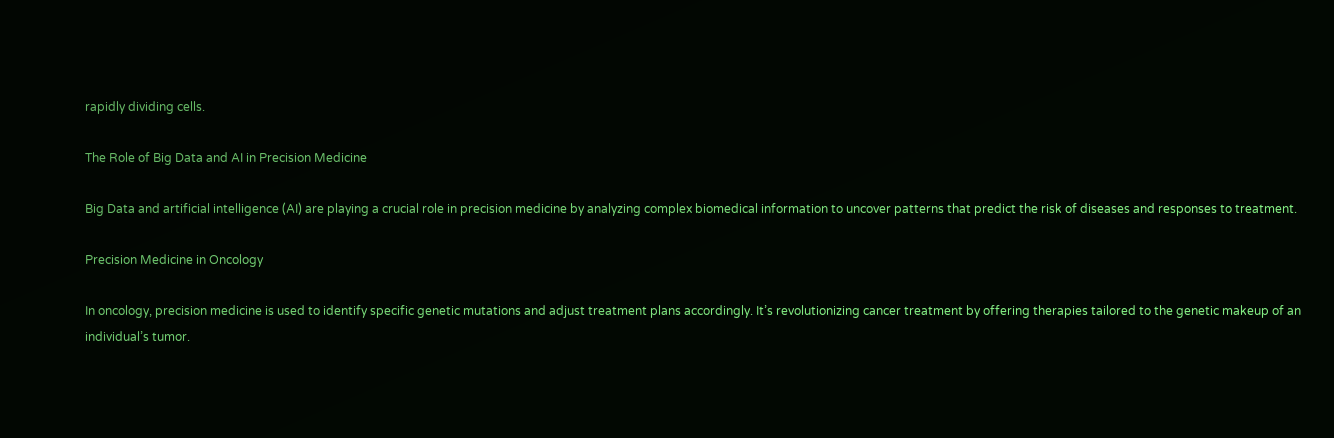rapidly dividing cells.

The Role of Big Data and AI in Precision Medicine

Big Data and artificial intelligence (AI) are playing a crucial role in precision medicine by analyzing complex biomedical information to uncover patterns that predict the risk of diseases and responses to treatment.

Precision Medicine in Oncology

In oncology, precision medicine is used to identify specific genetic mutations and adjust treatment plans accordingly. It’s revolutionizing cancer treatment by offering therapies tailored to the genetic makeup of an individual’s tumor.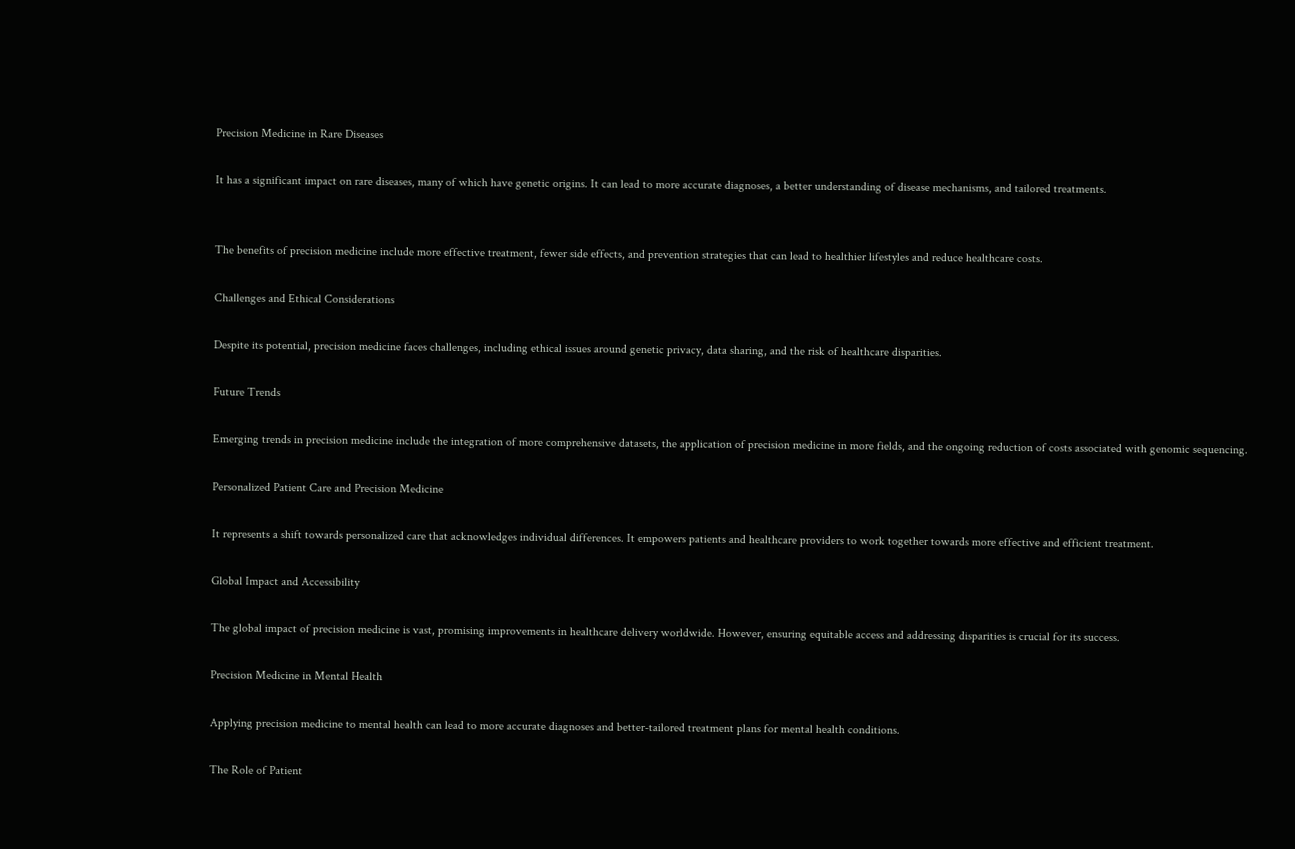Precision Medicine in Rare Diseases

It has a significant impact on rare diseases, many of which have genetic origins. It can lead to more accurate diagnoses, a better understanding of disease mechanisms, and tailored treatments.


The benefits of precision medicine include more effective treatment, fewer side effects, and prevention strategies that can lead to healthier lifestyles and reduce healthcare costs.

Challenges and Ethical Considerations

Despite its potential, precision medicine faces challenges, including ethical issues around genetic privacy, data sharing, and the risk of healthcare disparities.

Future Trends

Emerging trends in precision medicine include the integration of more comprehensive datasets, the application of precision medicine in more fields, and the ongoing reduction of costs associated with genomic sequencing.

Personalized Patient Care and Precision Medicine

It represents a shift towards personalized care that acknowledges individual differences. It empowers patients and healthcare providers to work together towards more effective and efficient treatment.

Global Impact and Accessibility

The global impact of precision medicine is vast, promising improvements in healthcare delivery worldwide. However, ensuring equitable access and addressing disparities is crucial for its success.

Precision Medicine in Mental Health

Applying precision medicine to mental health can lead to more accurate diagnoses and better-tailored treatment plans for mental health conditions.

The Role of Patient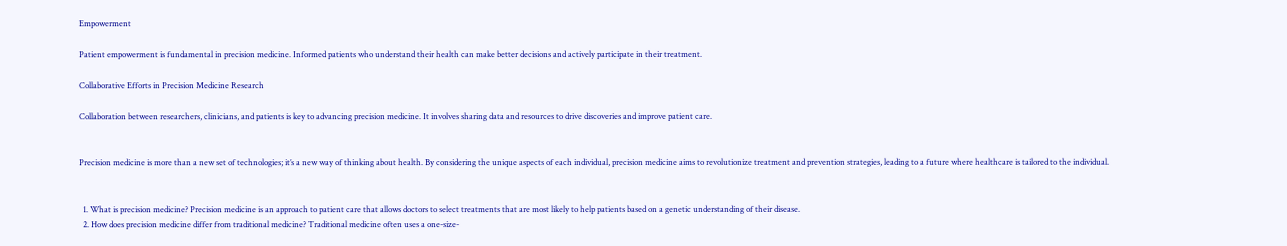Empowerment

Patient empowerment is fundamental in precision medicine. Informed patients who understand their health can make better decisions and actively participate in their treatment.

Collaborative Efforts in Precision Medicine Research

Collaboration between researchers, clinicians, and patients is key to advancing precision medicine. It involves sharing data and resources to drive discoveries and improve patient care.


Precision medicine is more than a new set of technologies; it’s a new way of thinking about health. By considering the unique aspects of each individual, precision medicine aims to revolutionize treatment and prevention strategies, leading to a future where healthcare is tailored to the individual.


  1. What is precision medicine? Precision medicine is an approach to patient care that allows doctors to select treatments that are most likely to help patients based on a genetic understanding of their disease.
  2. How does precision medicine differ from traditional medicine? Traditional medicine often uses a one-size-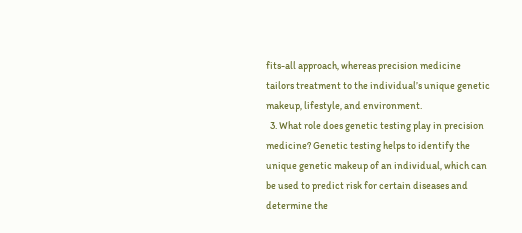fits-all approach, whereas precision medicine tailors treatment to the individual’s unique genetic makeup, lifestyle, and environment.
  3. What role does genetic testing play in precision medicine? Genetic testing helps to identify the unique genetic makeup of an individual, which can be used to predict risk for certain diseases and determine the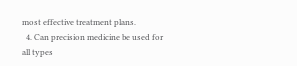most effective treatment plans.
  4. Can precision medicine be used for all types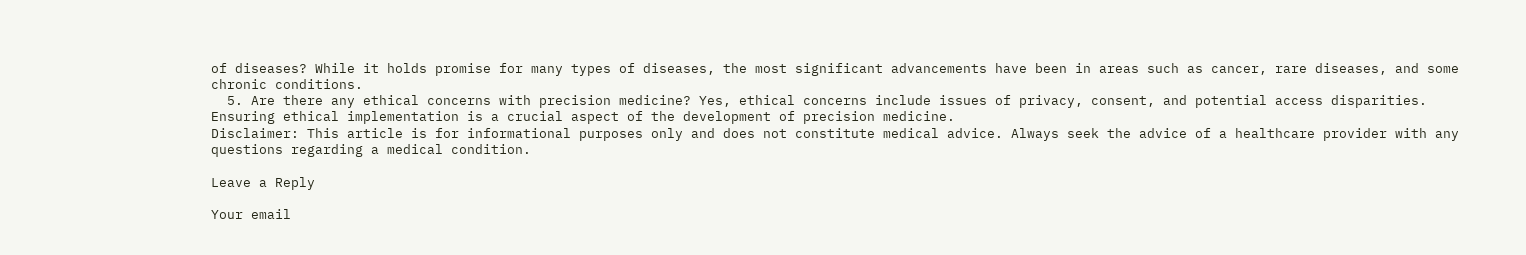of diseases? While it holds promise for many types of diseases, the most significant advancements have been in areas such as cancer, rare diseases, and some chronic conditions.
  5. Are there any ethical concerns with precision medicine? Yes, ethical concerns include issues of privacy, consent, and potential access disparities. Ensuring ethical implementation is a crucial aspect of the development of precision medicine.
Disclaimer: This article is for informational purposes only and does not constitute medical advice. Always seek the advice of a healthcare provider with any questions regarding a medical condition.

Leave a Reply

Your email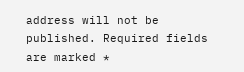address will not be published. Required fields are marked *